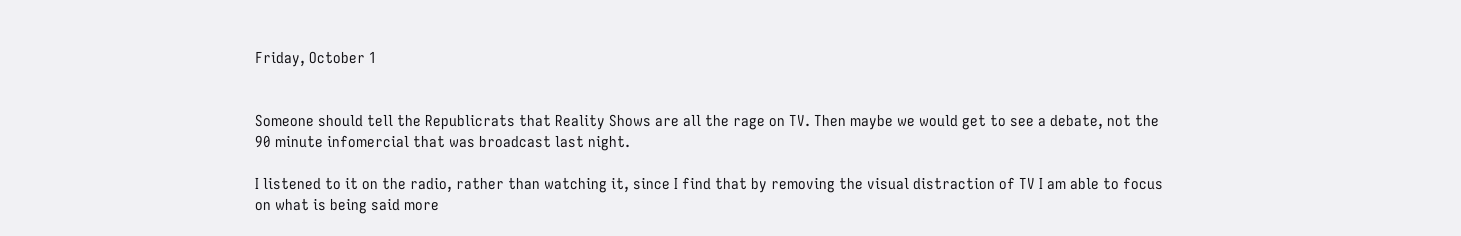Friday, October 1


Someone should tell the Republicrats that Reality Shows are all the rage on TV. Then maybe we would get to see a debate, not the 90 minute infomercial that was broadcast last night.

I listened to it on the radio, rather than watching it, since I find that by removing the visual distraction of TV I am able to focus on what is being said more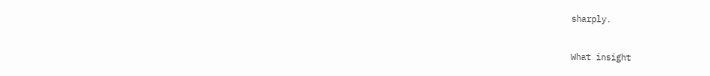sharply.

What insight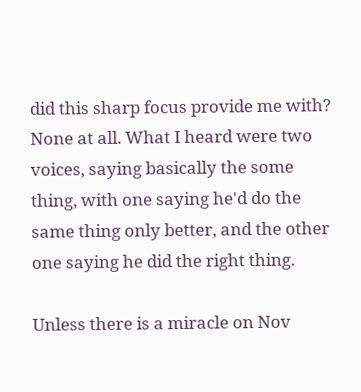did this sharp focus provide me with? None at all. What I heard were two voices, saying basically the some thing, with one saying he'd do the same thing only better, and the other one saying he did the right thing.

Unless there is a miracle on Nov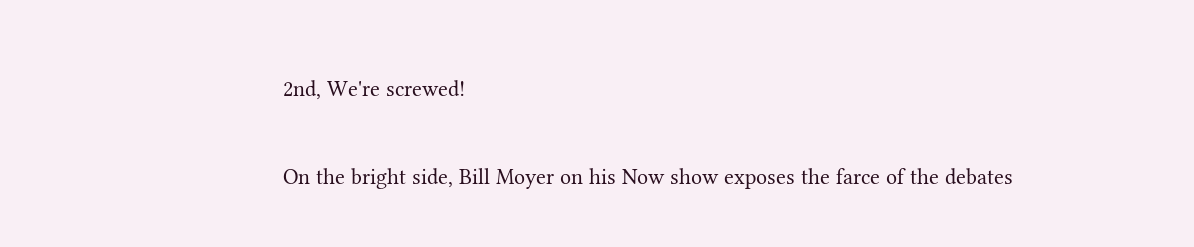2nd, We're screwed!

On the bright side, Bill Moyer on his Now show exposes the farce of the debates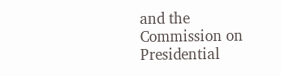and the Commission on Presidential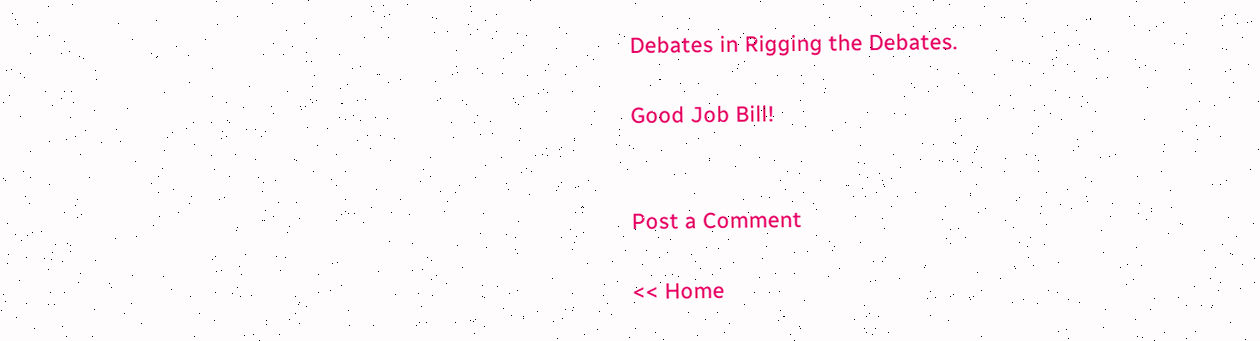Debates in Rigging the Debates.

Good Job Bill!


Post a Comment

<< Home